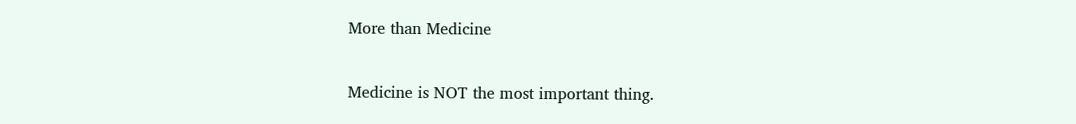More than Medicine

Medicine is NOT the most important thing.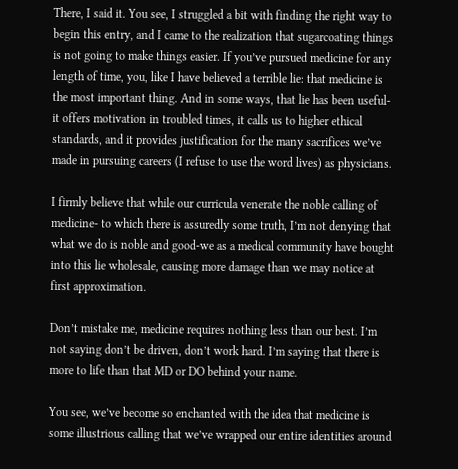There, I said it. You see, I struggled a bit with finding the right way to begin this entry, and I came to the realization that sugarcoating things is not going to make things easier. If you’ve pursued medicine for any length of time, you, like I have believed a terrible lie: that medicine is the most important thing. And in some ways, that lie has been useful- it offers motivation in troubled times, it calls us to higher ethical standards, and it provides justification for the many sacrifices we’ve made in pursuing careers (I refuse to use the word lives) as physicians.

I firmly believe that while our curricula venerate the noble calling of medicine- to which there is assuredly some truth, I’m not denying that what we do is noble and good-we as a medical community have bought into this lie wholesale, causing more damage than we may notice at first approximation.

Don’t mistake me, medicine requires nothing less than our best. I’m not saying don’t be driven, don’t work hard. I’m saying that there is more to life than that MD or DO behind your name.

You see, we’ve become so enchanted with the idea that medicine is some illustrious calling that we’ve wrapped our entire identities around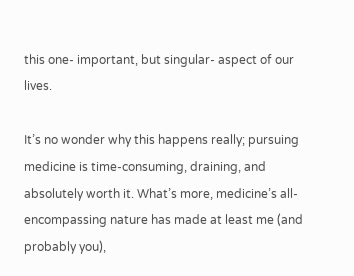this one- important, but singular- aspect of our lives.

It’s no wonder why this happens really; pursuing medicine is time-consuming, draining, and absolutely worth it. What’s more, medicine’s all-encompassing nature has made at least me (and probably you),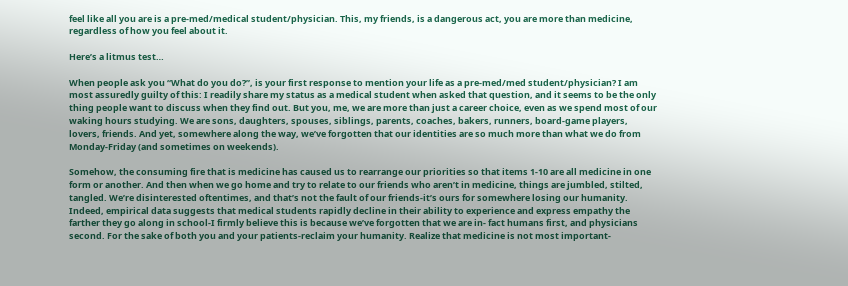feel like all you are is a pre-med/medical student/physician. This, my friends, is a dangerous act, you are more than medicine, regardless of how you feel about it.

Here’s a litmus test…

When people ask you “What do you do?”, is your first response to mention your life as a pre-med/med student/physician? I am most assuredly guilty of this: I readily share my status as a medical student when asked that question, and it seems to be the only thing people want to discuss when they find out. But you, me, we are more than just a career choice, even as we spend most of our waking hours studying. We are sons, daughters, spouses, siblings, parents, coaches, bakers, runners, board-game players, lovers, friends. And yet, somewhere along the way, we’ve forgotten that our identities are so much more than what we do from Monday-Friday (and sometimes on weekends).

Somehow, the consuming fire that is medicine has caused us to rearrange our priorities so that items 1-10 are all medicine in one form or another. And then when we go home and try to relate to our friends who aren’t in medicine, things are jumbled, stilted, tangled. We’re disinterested oftentimes, and that’s not the fault of our friends-it’s ours for somewhere losing our humanity. Indeed, empirical data suggests that medical students rapidly decline in their ability to experience and express empathy the farther they go along in school-I firmly believe this is because we’ve forgotten that we are in- fact humans first, and physicians second. For the sake of both you and your patients-reclaim your humanity. Realize that medicine is not most important-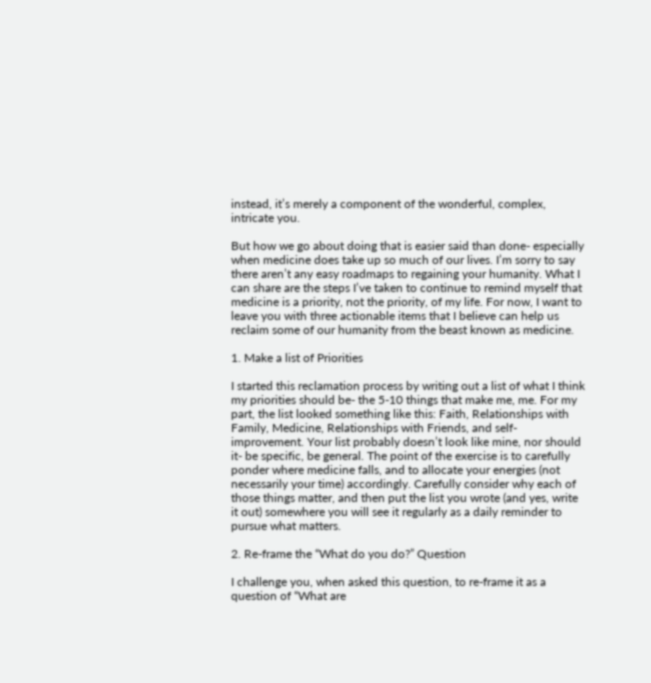instead, it’s merely a component of the wonderful, complex, intricate you.

But how we go about doing that is easier said than done- especially when medicine does take up so much of our lives. I’m sorry to say there aren’t any easy roadmaps to regaining your humanity. What I can share are the steps I’ve taken to continue to remind myself that medicine is a priority, not the priority, of my life. For now, I want to leave you with three actionable items that I believe can help us reclaim some of our humanity from the beast known as medicine.

1. Make a list of Priorities

I started this reclamation process by writing out a list of what I think my priorities should be- the 5-10 things that make me, me. For my part, the list looked something like this: Faith, Relationships with Family, Medicine, Relationships with Friends, and self-improvement. Your list probably doesn’t look like mine, nor should it- be specific, be general. The point of the exercise is to carefully ponder where medicine falls, and to allocate your energies (not necessarily your time) accordingly. Carefully consider why each of those things matter, and then put the list you wrote (and yes, write it out) somewhere you will see it regularly as a daily reminder to pursue what matters.

2. Re-frame the “What do you do?” Question

I challenge you, when asked this question, to re-frame it as a question of “What are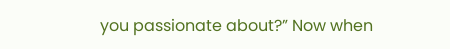you passionate about?” Now when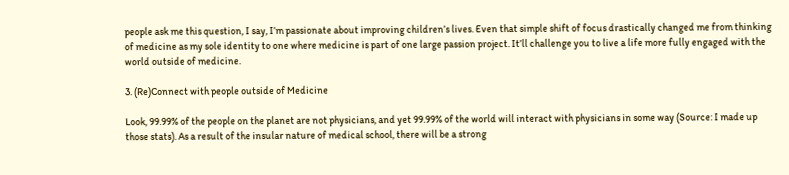people ask me this question, I say, I’m passionate about improving children’s lives. Even that simple shift of focus drastically changed me from thinking of medicine as my sole identity to one where medicine is part of one large passion project. It’ll challenge you to live a life more fully engaged with the world outside of medicine.

3. (Re)Connect with people outside of Medicine

Look, 99.99% of the people on the planet are not physicians, and yet 99.99% of the world will interact with physicians in some way (Source: I made up those stats). As a result of the insular nature of medical school, there will be a strong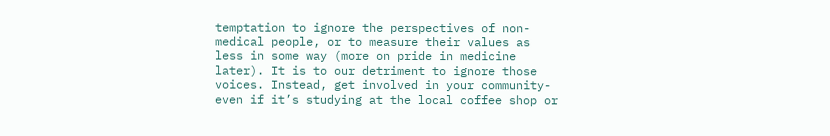temptation to ignore the perspectives of non-medical people, or to measure their values as less in some way (more on pride in medicine later). It is to our detriment to ignore those voices. Instead, get involved in your community- even if it’s studying at the local coffee shop or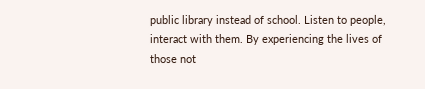public library instead of school. Listen to people, interact with them. By experiencing the lives of those not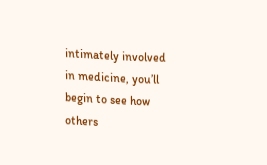intimately involved in medicine, you’ll begin to see how others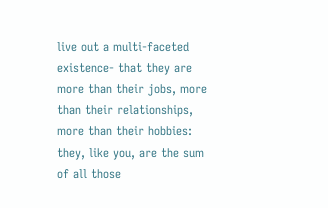live out a multi-faceted existence- that they are more than their jobs, more than their relationships, more than their hobbies: they, like you, are the sum of all those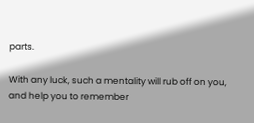parts.

With any luck, such a mentality will rub off on you, and help you to remember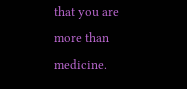that you are more than medicine.